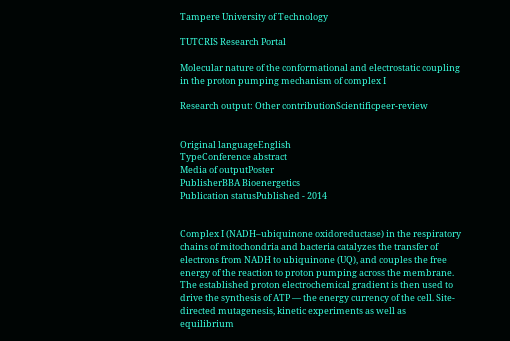Tampere University of Technology

TUTCRIS Research Portal

Molecular nature of the conformational and electrostatic coupling in the proton pumping mechanism of complex I

Research output: Other contributionScientificpeer-review


Original languageEnglish
TypeConference abstract
Media of outputPoster
PublisherBBA Bioenergetics
Publication statusPublished - 2014


Complex I (NADH–ubiquinone oxidoreductase) in the respiratory chains of mitochondria and bacteria catalyzes the transfer of electrons from NADH to ubiquinone (UQ), and couples the free energy of the reaction to proton pumping across the membrane. The established proton electrochemical gradient is then used to drive the synthesis of ATP — the energy currency of the cell. Site-directed mutagenesis, kinetic experiments as well as equilibrium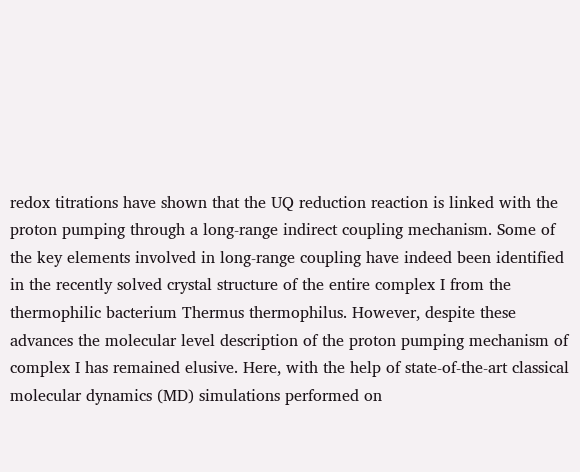redox titrations have shown that the UQ reduction reaction is linked with the proton pumping through a long-range indirect coupling mechanism. Some of the key elements involved in long-range coupling have indeed been identified in the recently solved crystal structure of the entire complex I from the thermophilic bacterium Thermus thermophilus. However, despite these advances the molecular level description of the proton pumping mechanism of complex I has remained elusive. Here, with the help of state-of-the-art classical molecular dynamics (MD) simulations performed on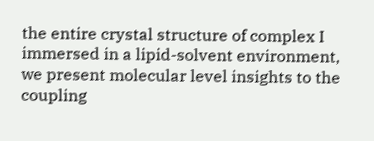the entire crystal structure of complex I immersed in a lipid-solvent environment, we present molecular level insights to the coupling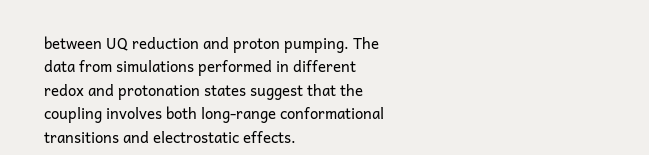between UQ reduction and proton pumping. The data from simulations performed in different redox and protonation states suggest that the coupling involves both long-range conformational transitions and electrostatic effects.